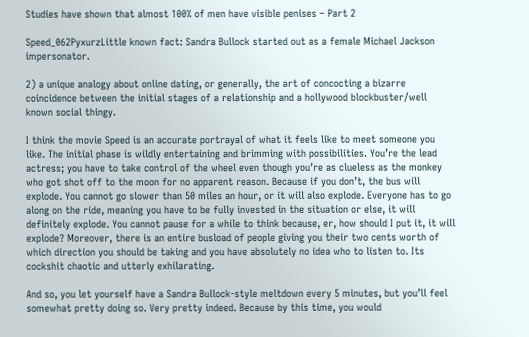Studies have shown that almost 100% of men have visible penises – Part 2

Speed_062PyxurzLittle known fact: Sandra Bullock started out as a female Michael Jackson impersonator.

2) a unique analogy about online dating, or generally, the art of concocting a bizarre coincidence between the initial stages of a relationship and a hollywood blockbuster/well known social thingy.

I think the movie Speed is an accurate portrayal of what it feels like to meet someone you like. The initial phase is wildly entertaining and brimming with possibilities. You’re the lead actress; you have to take control of the wheel even though you’re as clueless as the monkey who got shot off to the moon for no apparent reason. Because if you don’t, the bus will explode. You cannot go slower than 50 miles an hour, or it will also explode. Everyone has to go along on the ride, meaning you have to be fully invested in the situation or else, it will definitely explode. You cannot pause for a while to think because, er, how should I put it, it will explode? Moreover, there is an entire busload of people giving you their two cents worth of which direction you should be taking and you have absolutely no idea who to listen to. Its cockshit chaotic and utterly exhilarating.

And so, you let yourself have a Sandra Bullock-style meltdown every 5 minutes, but you’ll feel somewhat pretty doing so. Very pretty indeed. Because by this time, you would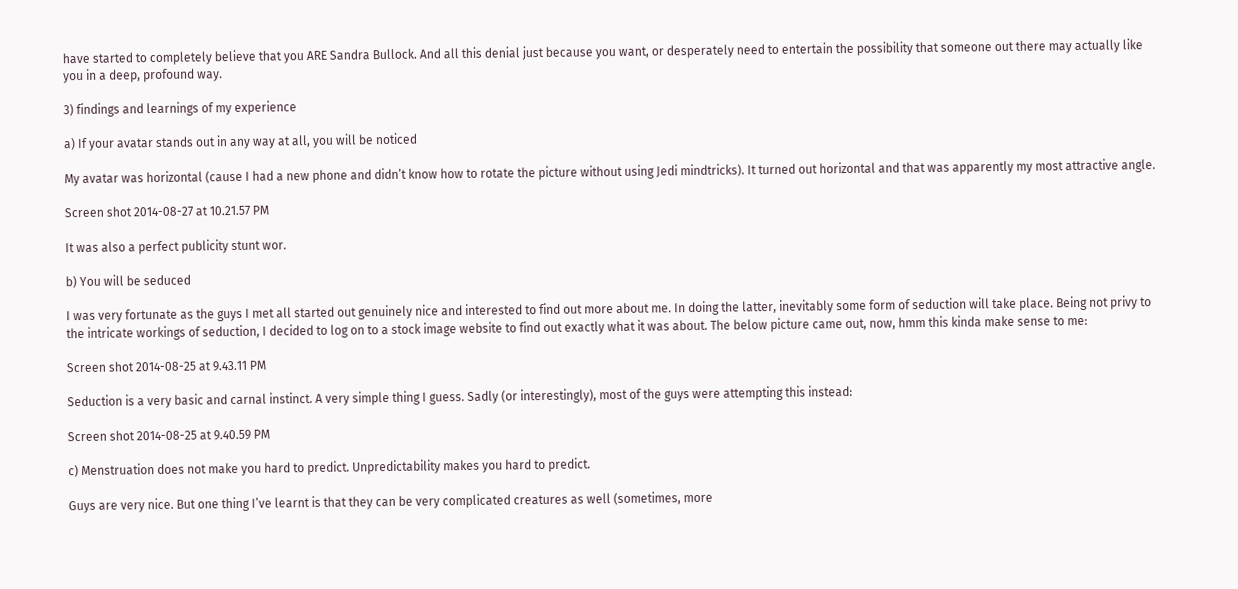have started to completely believe that you ARE Sandra Bullock. And all this denial just because you want, or desperately need to entertain the possibility that someone out there may actually like you in a deep, profound way.

3) findings and learnings of my experience

a) If your avatar stands out in any way at all, you will be noticed

My avatar was horizontal (cause I had a new phone and didn’t know how to rotate the picture without using Jedi mindtricks). It turned out horizontal and that was apparently my most attractive angle.

Screen shot 2014-08-27 at 10.21.57 PM

It was also a perfect publicity stunt wor.

b) You will be seduced

I was very fortunate as the guys I met all started out genuinely nice and interested to find out more about me. In doing the latter, inevitably some form of seduction will take place. Being not privy to the intricate workings of seduction, I decided to log on to a stock image website to find out exactly what it was about. The below picture came out, now, hmm this kinda make sense to me:

Screen shot 2014-08-25 at 9.43.11 PM

Seduction is a very basic and carnal instinct. A very simple thing I guess. Sadly (or interestingly), most of the guys were attempting this instead:

Screen shot 2014-08-25 at 9.40.59 PM

c) Menstruation does not make you hard to predict. Unpredictability makes you hard to predict.

Guys are very nice. But one thing I’ve learnt is that they can be very complicated creatures as well (sometimes, more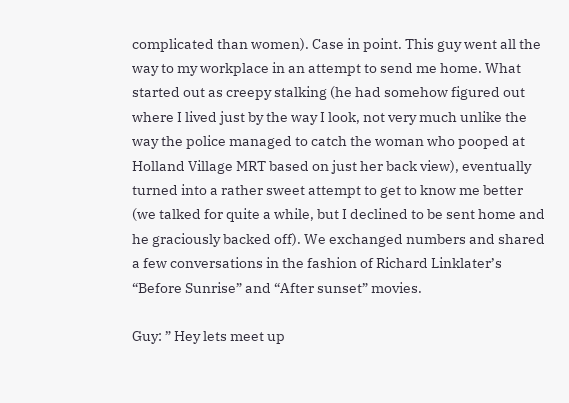complicated than women). Case in point. This guy went all the way to my workplace in an attempt to send me home. What started out as creepy stalking (he had somehow figured out where I lived just by the way I look, not very much unlike the way the police managed to catch the woman who pooped at Holland Village MRT based on just her back view), eventually turned into a rather sweet attempt to get to know me better (we talked for quite a while, but I declined to be sent home and he graciously backed off). We exchanged numbers and shared a few conversations in the fashion of Richard Linklater’s “Before Sunrise” and “After sunset” movies.

Guy: ” Hey lets meet up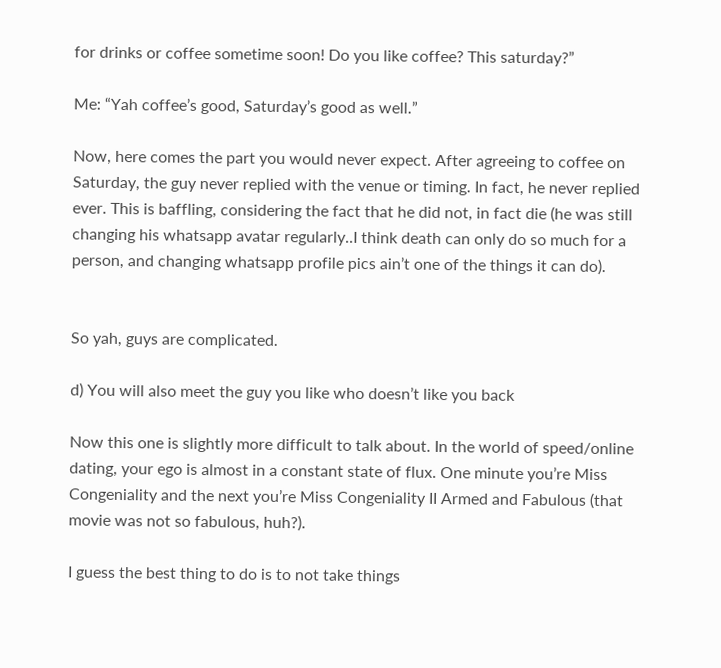for drinks or coffee sometime soon! Do you like coffee? This saturday?”

Me: “Yah coffee’s good, Saturday’s good as well.”

Now, here comes the part you would never expect. After agreeing to coffee on Saturday, the guy never replied with the venue or timing. In fact, he never replied ever. This is baffling, considering the fact that he did not, in fact die (he was still changing his whatsapp avatar regularly..I think death can only do so much for a person, and changing whatsapp profile pics ain’t one of the things it can do).


So yah, guys are complicated.

d) You will also meet the guy you like who doesn’t like you back

Now this one is slightly more difficult to talk about. In the world of speed/online dating, your ego is almost in a constant state of flux. One minute you’re Miss Congeniality and the next you’re Miss Congeniality II Armed and Fabulous (that movie was not so fabulous, huh?).

I guess the best thing to do is to not take things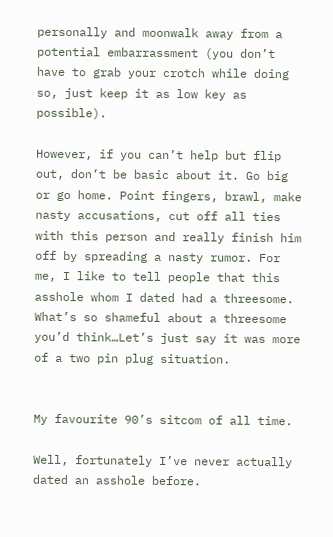personally and moonwalk away from a potential embarrassment (you don’t have to grab your crotch while doing so, just keep it as low key as possible).

However, if you can’t help but flip out, don’t be basic about it. Go big or go home. Point fingers, brawl, make nasty accusations, cut off all ties with this person and really finish him off by spreading a nasty rumor. For me, I like to tell people that this asshole whom I dated had a threesome. What’s so shameful about a threesome you’d think…Let’s just say it was more of a two pin plug situation.


My favourite 90’s sitcom of all time.

Well, fortunately I’ve never actually dated an asshole before.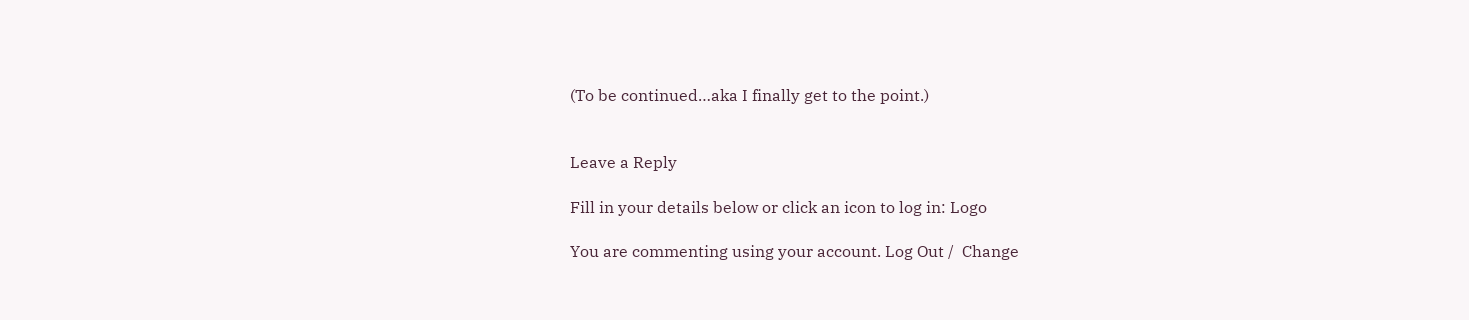(To be continued…aka I finally get to the point.)


Leave a Reply

Fill in your details below or click an icon to log in: Logo

You are commenting using your account. Log Out /  Change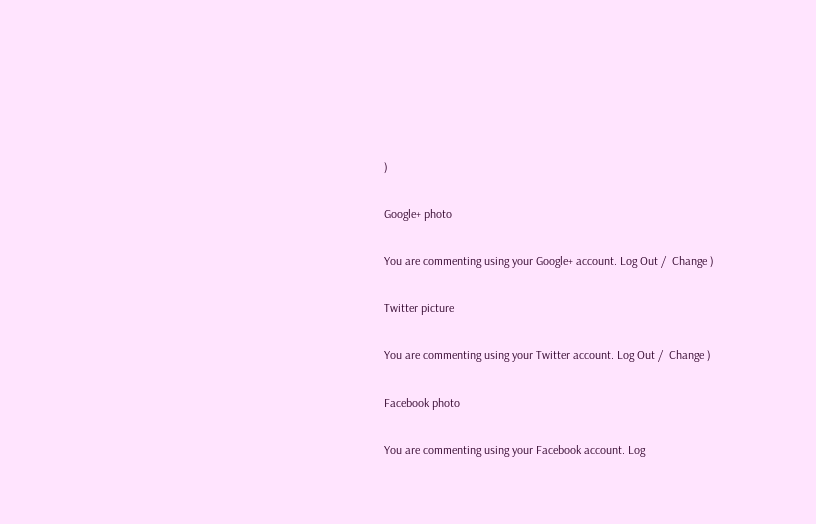)

Google+ photo

You are commenting using your Google+ account. Log Out /  Change )

Twitter picture

You are commenting using your Twitter account. Log Out /  Change )

Facebook photo

You are commenting using your Facebook account. Log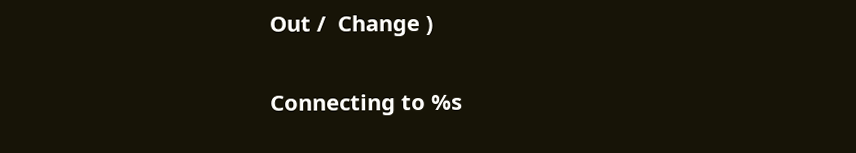Out /  Change )


Connecting to %s